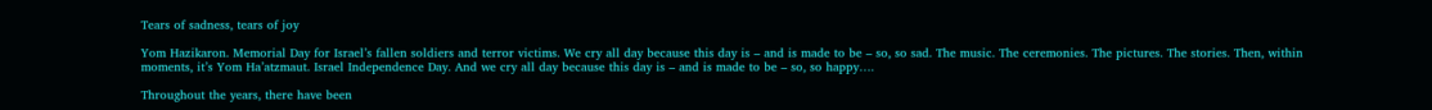Tears of sadness, tears of joy

Yom Hazikaron. Memorial Day for Israel’s fallen soldiers and terror victims. We cry all day because this day is – and is made to be – so, so sad. The music. The ceremonies. The pictures. The stories. Then, within moments, it’s Yom Ha’atzmaut. Israel Independence Day. And we cry all day because this day is – and is made to be – so, so happy….

Throughout the years, there have been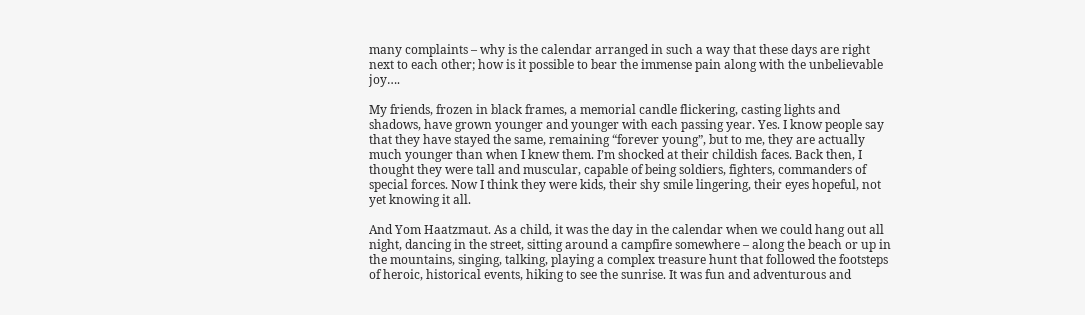many complaints – why is the calendar arranged in such a way that these days are right next to each other; how is it possible to bear the immense pain along with the unbelievable joy….

My friends, frozen in black frames, a memorial candle flickering, casting lights and shadows, have grown younger and younger with each passing year. Yes. I know people say that they have stayed the same, remaining “forever young”, but to me, they are actually much younger than when I knew them. I’m shocked at their childish faces. Back then, I thought they were tall and muscular, capable of being soldiers, fighters, commanders of special forces. Now I think they were kids, their shy smile lingering, their eyes hopeful, not yet knowing it all.

And Yom Haatzmaut. As a child, it was the day in the calendar when we could hang out all night, dancing in the street, sitting around a campfire somewhere – along the beach or up in the mountains, singing, talking, playing a complex treasure hunt that followed the footsteps of heroic, historical events, hiking to see the sunrise. It was fun and adventurous and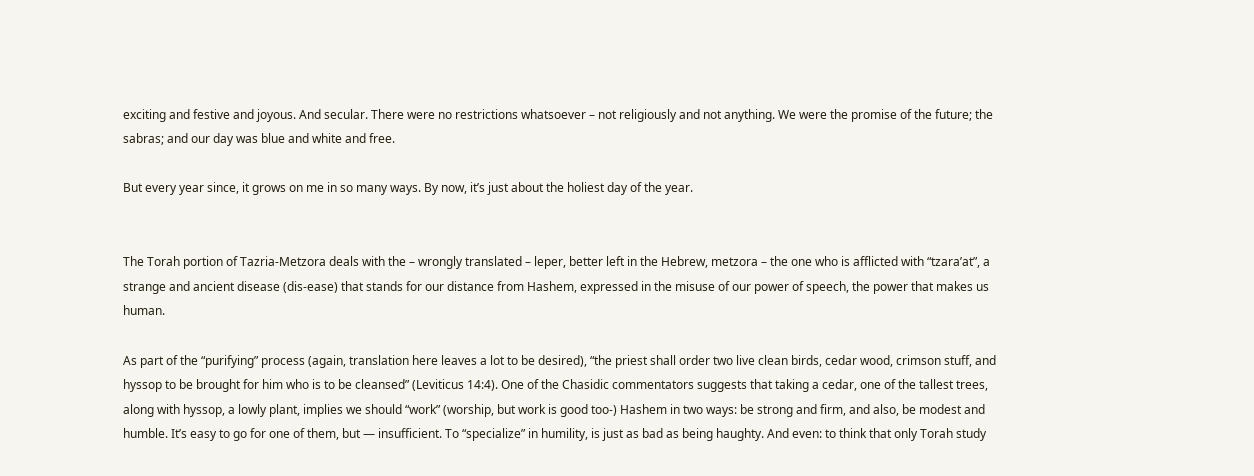exciting and festive and joyous. And secular. There were no restrictions whatsoever – not religiously and not anything. We were the promise of the future; the sabras; and our day was blue and white and free.

But every year since, it grows on me in so many ways. By now, it’s just about the holiest day of the year.


The Torah portion of Tazria-Metzora deals with the – wrongly translated – leper, better left in the Hebrew, metzora – the one who is afflicted with “tzara’at”, a strange and ancient disease (dis-ease) that stands for our distance from Hashem, expressed in the misuse of our power of speech, the power that makes us human.

As part of the “purifying” process (again, translation here leaves a lot to be desired), “the priest shall order two live clean birds, cedar wood, crimson stuff, and hyssop to be brought for him who is to be cleansed” (Leviticus 14:4). One of the Chasidic commentators suggests that taking a cedar, one of the tallest trees, along with hyssop, a lowly plant, implies we should “work” (worship, but work is good too-) Hashem in two ways: be strong and firm, and also, be modest and humble. It’s easy to go for one of them, but — insufficient. To “specialize” in humility, is just as bad as being haughty. And even: to think that only Torah study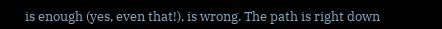is enough (yes, even that!), is wrong. The path is right down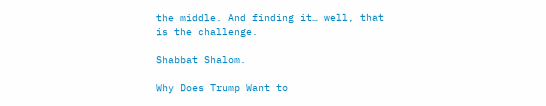the middle. And finding it… well, that is the challenge.

Shabbat Shalom.

Why Does Trump Want to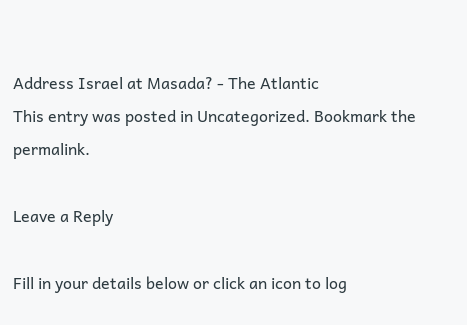Address Israel at Masada? - The Atlantic
This entry was posted in Uncategorized. Bookmark the permalink.

Leave a Reply

Fill in your details below or click an icon to log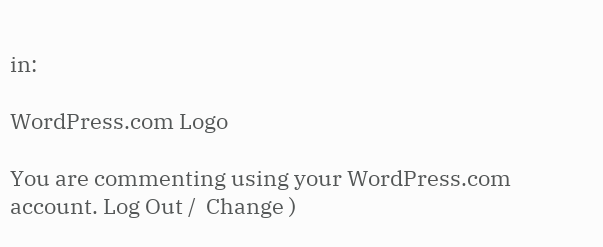in:

WordPress.com Logo

You are commenting using your WordPress.com account. Log Out /  Change )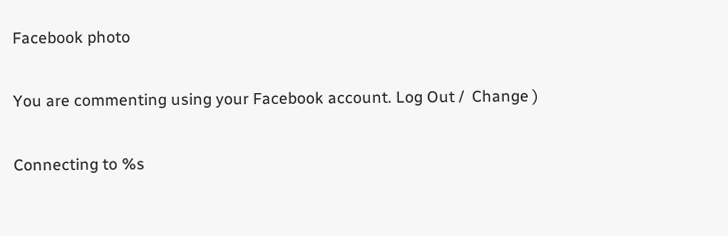Facebook photo

You are commenting using your Facebook account. Log Out /  Change )

Connecting to %s